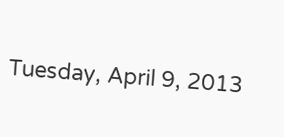Tuesday, April 9, 2013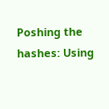Poshing the hashes: Using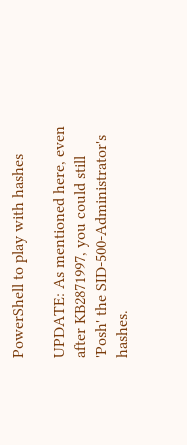PowerShell to play with hashes

UPDATE: As mentioned here, even after KB2871997, you could still 'Posh' the SID-500-Administrator's hashes.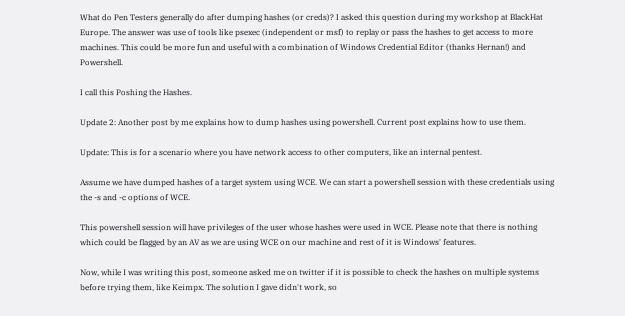What do Pen Testers generally do after dumping hashes (or creds)? I asked this question during my workshop at BlackHat Europe. The answer was use of tools like psexec (independent or msf) to replay or pass the hashes to get access to more machines. This could be more fun and useful with a combination of Windows Credential Editor (thanks Hernan!) and Powershell.

I call this Poshing the Hashes.

Update 2: Another post by me explains how to dump hashes using powershell. Current post explains how to use them.

Update: This is for a scenario where you have network access to other computers, like an internal pentest.

Assume we have dumped hashes of a target system using WCE. We can start a powershell session with these credentials using the -s and -c options of WCE.

This powershell session will have privileges of the user whose hashes were used in WCE. Please note that there is nothing which could be flagged by an AV as we are using WCE on our machine and rest of it is Windows' features.

Now, while I was writing this post, someone asked me on twitter if it is possible to check the hashes on multiple systems before trying them, like Keimpx. The solution I gave didn't work, so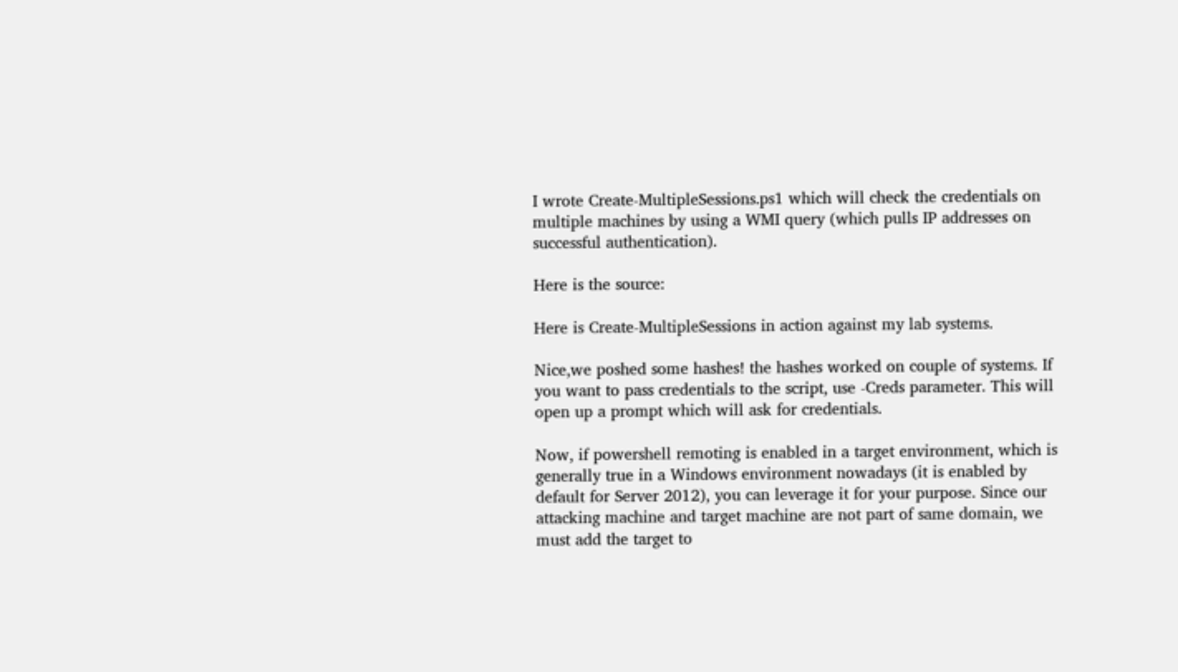I wrote Create-MultipleSessions.ps1 which will check the credentials on multiple machines by using a WMI query (which pulls IP addresses on successful authentication).

Here is the source:

Here is Create-MultipleSessions in action against my lab systems.

Nice,we poshed some hashes! the hashes worked on couple of systems. If you want to pass credentials to the script, use -Creds parameter. This will open up a prompt which will ask for credentials.

Now, if powershell remoting is enabled in a target environment, which is generally true in a Windows environment nowadays (it is enabled by default for Server 2012), you can leverage it for your purpose. Since our attacking machine and target machine are not part of same domain, we must add the target to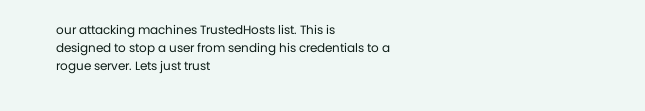our attacking machines TrustedHosts list. This is designed to stop a user from sending his credentials to a rogue server. Lets just trust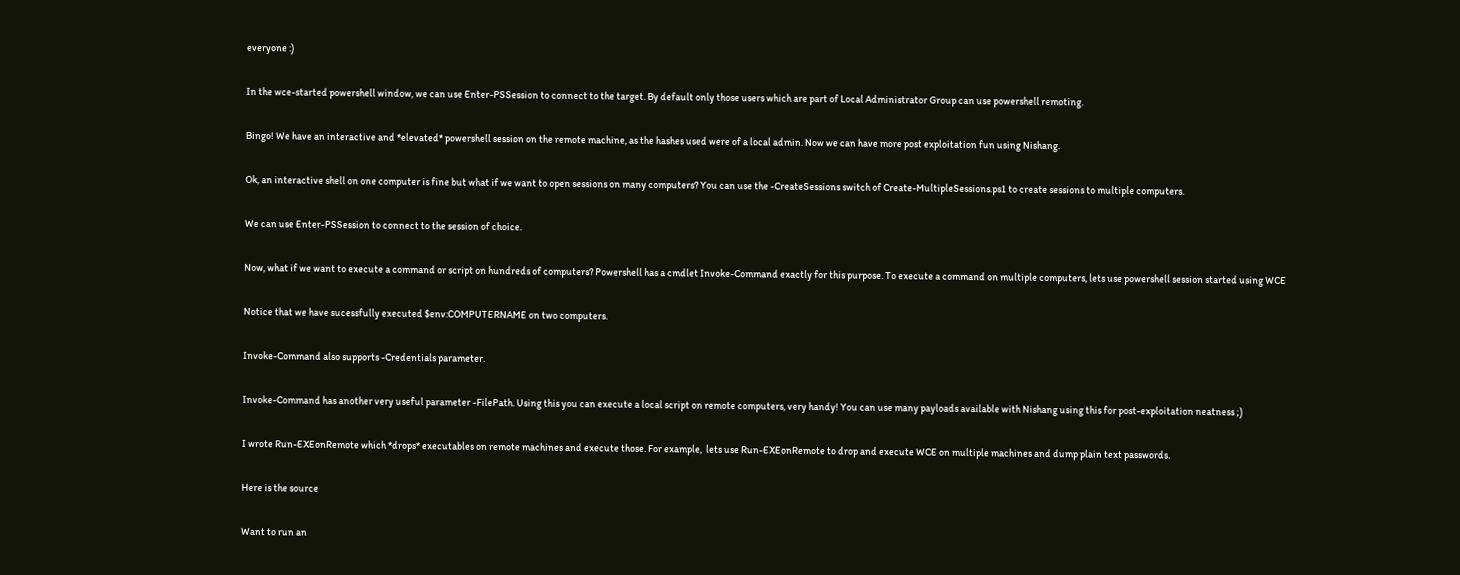everyone :)

In the wce-started powershell window, we can use Enter-PSSession to connect to the target. By default only those users which are part of Local Administrator Group can use powershell remoting.

Bingo! We have an interactive and *elevated* powershell session on the remote machine, as the hashes used were of a local admin. Now we can have more post exploitation fun using Nishang.

Ok, an interactive shell on one computer is fine but what if we want to open sessions on many computers? You can use the -CreateSessions switch of Create-MultipleSessions.ps1 to create sessions to multiple computers.

We can use Enter-PSSession to connect to the session of choice.

Now, what if we want to execute a command or script on hundreds of computers? Powershell has a cmdlet Invoke-Command exactly for this purpose. To execute a command on multiple computers, lets use powershell session started using WCE

Notice that we have sucessfully executed $env:COMPUTERNAME on two computers.

Invoke-Command also supports -Credentials parameter.

Invoke-Command has another very useful parameter -FilePath. Using this you can execute a local script on remote computers, very handy! You can use many payloads available with Nishang using this for post-exploitation neatness ;)

I wrote Run-EXEonRemote which *drops* executables on remote machines and execute those. For example,  lets use Run-EXEonRemote to drop and execute WCE on multiple machines and dump plain text passwords.

Here is the source

Want to run an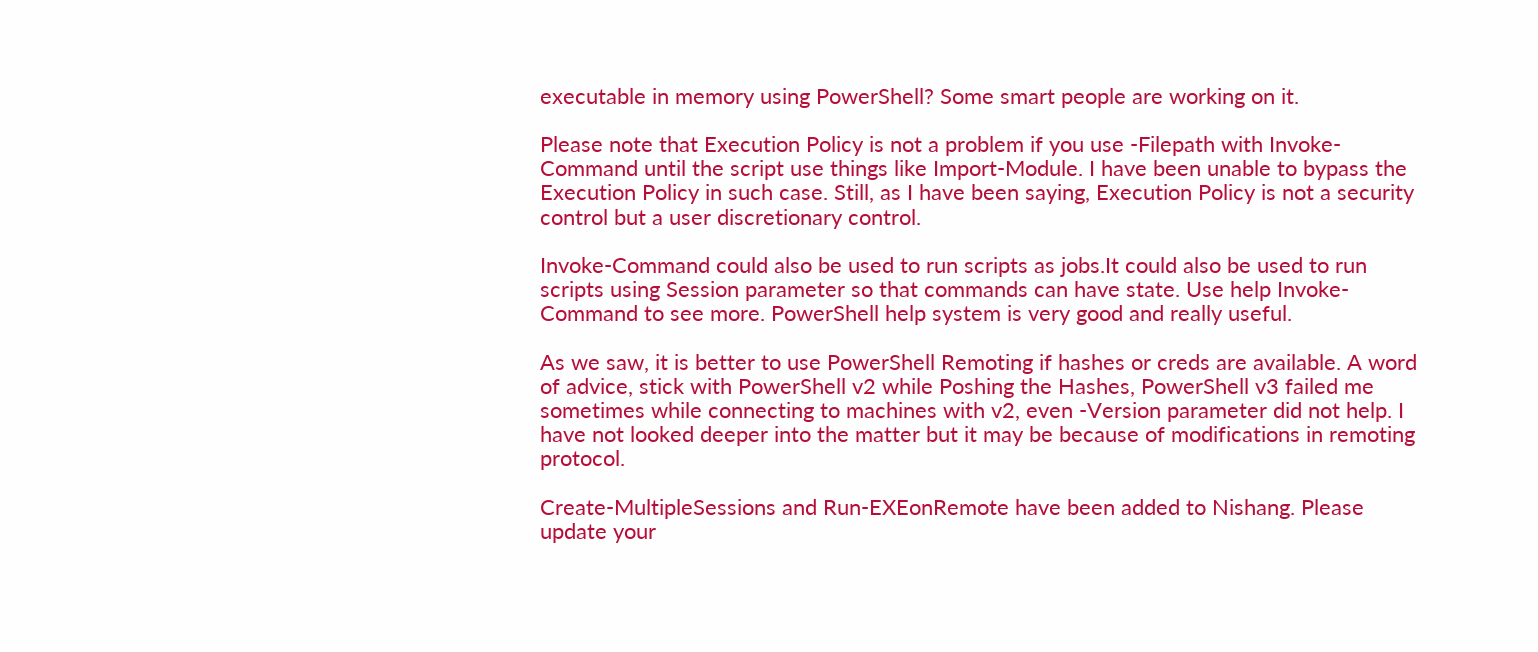executable in memory using PowerShell? Some smart people are working on it.

Please note that Execution Policy is not a problem if you use -Filepath with Invoke-Command until the script use things like Import-Module. I have been unable to bypass the Execution Policy in such case. Still, as I have been saying, Execution Policy is not a security control but a user discretionary control.

Invoke-Command could also be used to run scripts as jobs.It could also be used to run scripts using Session parameter so that commands can have state. Use help Invoke-Command to see more. PowerShell help system is very good and really useful.

As we saw, it is better to use PowerShell Remoting if hashes or creds are available. A word of advice, stick with PowerShell v2 while Poshing the Hashes, PowerShell v3 failed me sometimes while connecting to machines with v2, even -Version parameter did not help. I have not looked deeper into the matter but it may be because of modifications in remoting protocol.

Create-MultipleSessions and Run-EXEonRemote have been added to Nishang. Please update your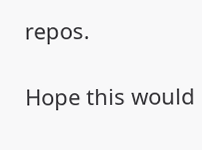repos.

Hope this would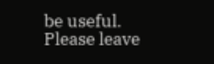be useful. Please leave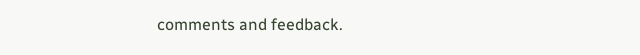comments and feedback.